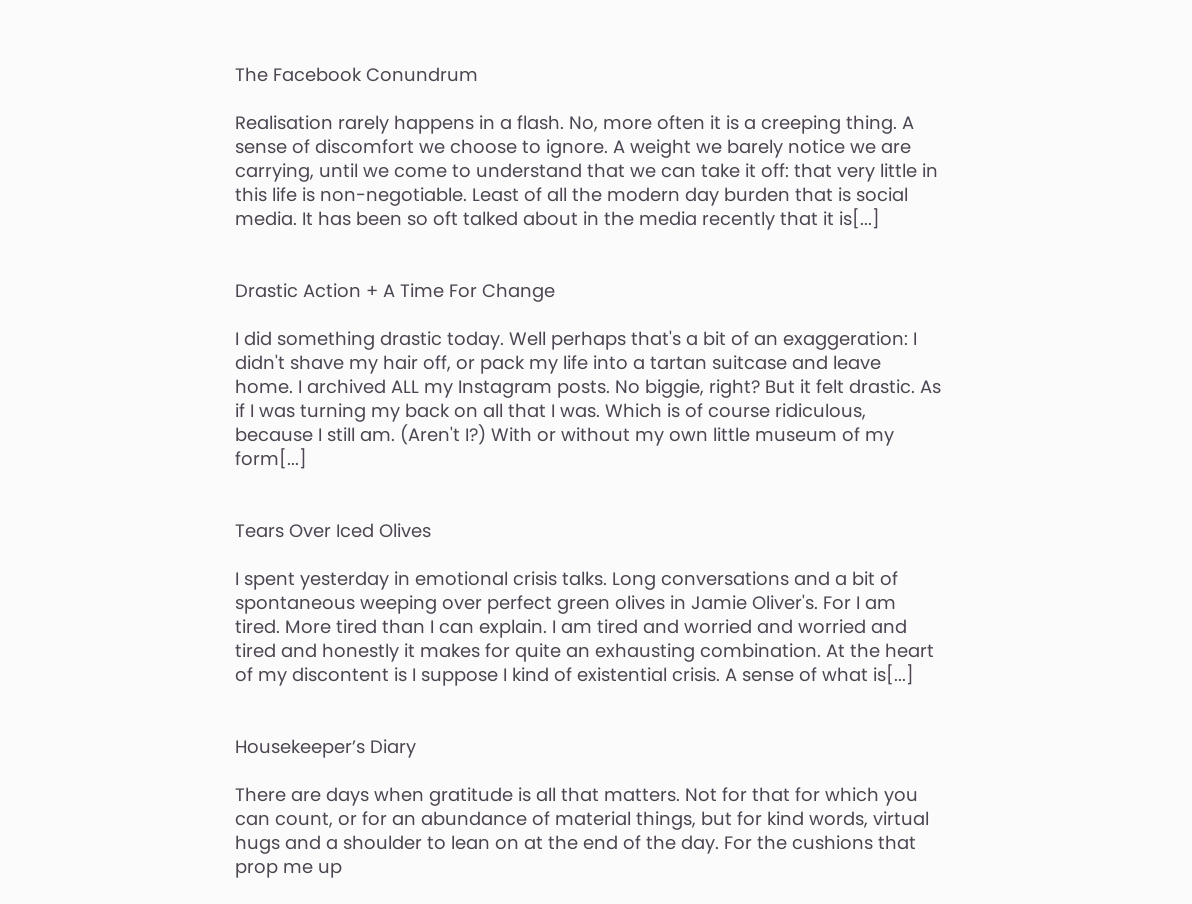The Facebook Conundrum

Realisation rarely happens in a flash. No, more often it is a creeping thing. A sense of discomfort we choose to ignore. A weight we barely notice we are carrying, until we come to understand that we can take it off: that very little in this life is non-negotiable. Least of all the modern day burden that is social media. It has been so oft talked about in the media recently that it is[...]


Drastic Action + A Time For Change

I did something drastic today. Well perhaps that's a bit of an exaggeration: I didn't shave my hair off, or pack my life into a tartan suitcase and leave home. I archived ALL my Instagram posts. No biggie, right? But it felt drastic. As if I was turning my back on all that I was. Which is of course ridiculous, because I still am. (Aren't I?) With or without my own little museum of my form[...]


Tears Over Iced Olives

I spent yesterday in emotional crisis talks. Long conversations and a bit of spontaneous weeping over perfect green olives in Jamie Oliver's. For I am tired. More tired than I can explain. I am tired and worried and worried and tired and honestly it makes for quite an exhausting combination. At the heart of my discontent is I suppose I kind of existential crisis. A sense of what is[...]


Housekeeper’s Diary

There are days when gratitude is all that matters. Not for that for which you can count, or for an abundance of material things, but for kind words, virtual hugs and a shoulder to lean on at the end of the day. For the cushions that prop me up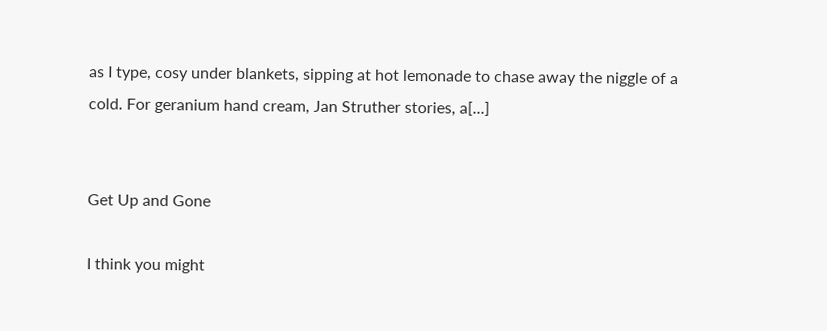as I type, cosy under blankets, sipping at hot lemonade to chase away the niggle of a cold. For geranium hand cream, Jan Struther stories, a[...]


Get Up and Gone

I think you might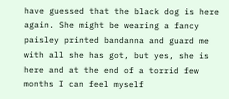have guessed that the black dog is here again. She might be wearing a fancy paisley printed bandanna and guard me with all she has got, but yes, she is here and at the end of a torrid few months I can feel myself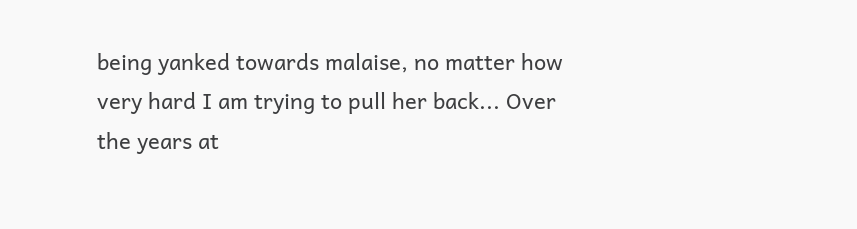being yanked towards malaise, no matter how very hard I am trying to pull her back... Over the years at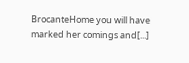BrocanteHome you will have marked her comings and[...]